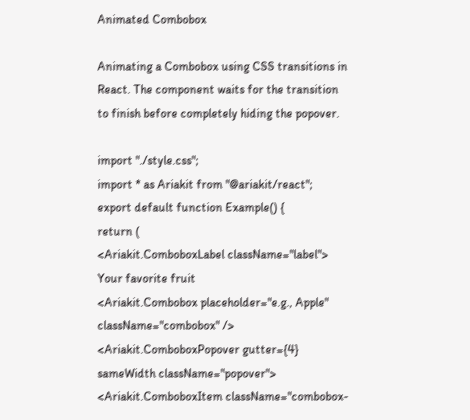Animated Combobox

Animating a Combobox using CSS transitions in React. The component waits for the transition to finish before completely hiding the popover.

import "./style.css";
import * as Ariakit from "@ariakit/react";
export default function Example() {
return (
<Ariakit.ComboboxLabel className="label">
Your favorite fruit
<Ariakit.Combobox placeholder="e.g., Apple" className="combobox" />
<Ariakit.ComboboxPopover gutter={4} sameWidth className="popover">
<Ariakit.ComboboxItem className="combobox-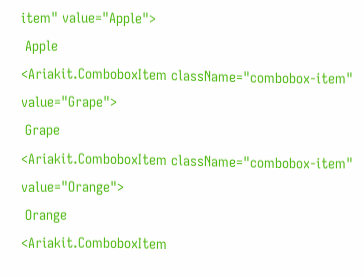item" value="Apple">
 Apple
<Ariakit.ComboboxItem className="combobox-item" value="Grape">
 Grape
<Ariakit.ComboboxItem className="combobox-item" value="Orange">
 Orange
<Ariakit.ComboboxItem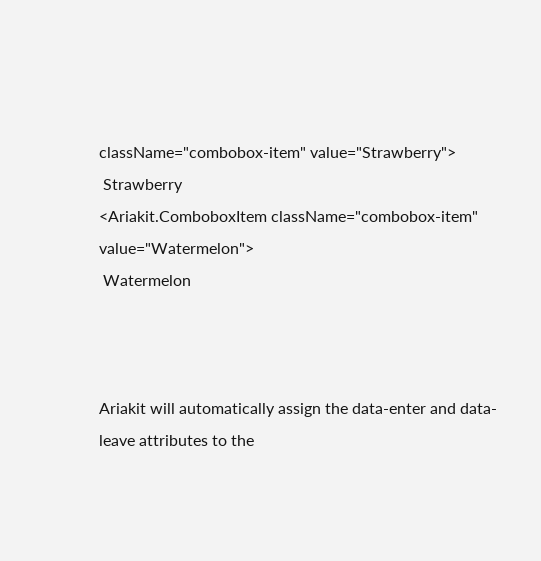className="combobox-item" value="Strawberry">
 Strawberry
<Ariakit.ComboboxItem className="combobox-item" value="Watermelon">
 Watermelon



Ariakit will automatically assign the data-enter and data-leave attributes to the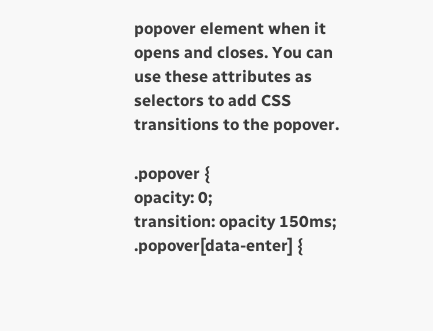popover element when it opens and closes. You can use these attributes as selectors to add CSS transitions to the popover.

.popover {
opacity: 0;
transition: opacity 150ms;
.popover[data-enter] {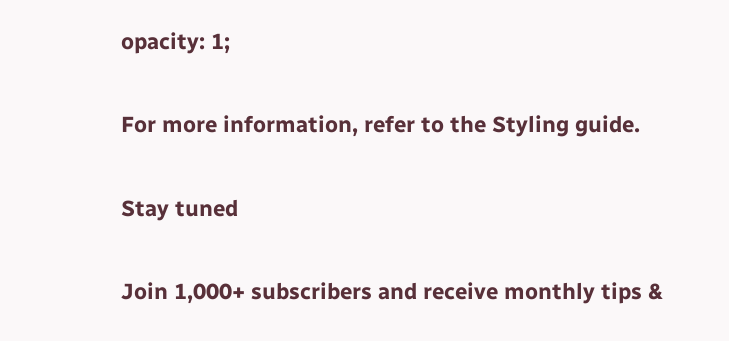opacity: 1;

For more information, refer to the Styling guide.

Stay tuned

Join 1,000+ subscribers and receive monthly tips &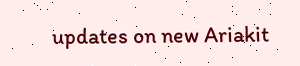updates on new Ariakit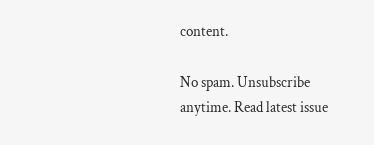content.

No spam. Unsubscribe anytime. Read latest issue